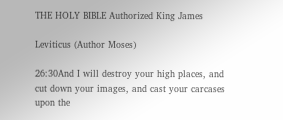THE HOLY BIBLE Authorized King James

Leviticus (Author Moses)

26:30And I will destroy your high places, and cut down your images, and cast your carcases upon the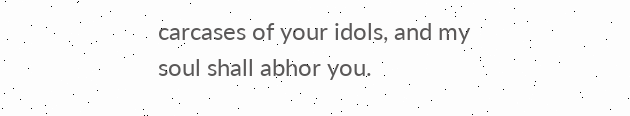carcases of your idols, and my soul shall abhor you.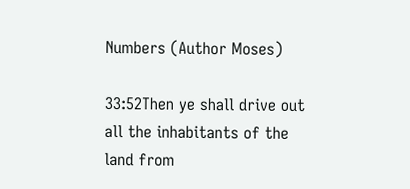Numbers (Author Moses)

33:52Then ye shall drive out all the inhabitants of the land from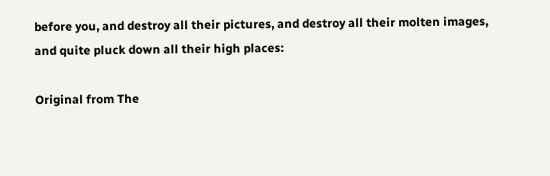before you, and destroy all their pictures, and destroy all their molten images, and quite pluck down all their high places:

Original from The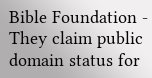Bible Foundation - They claim public domain status for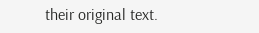their original text.